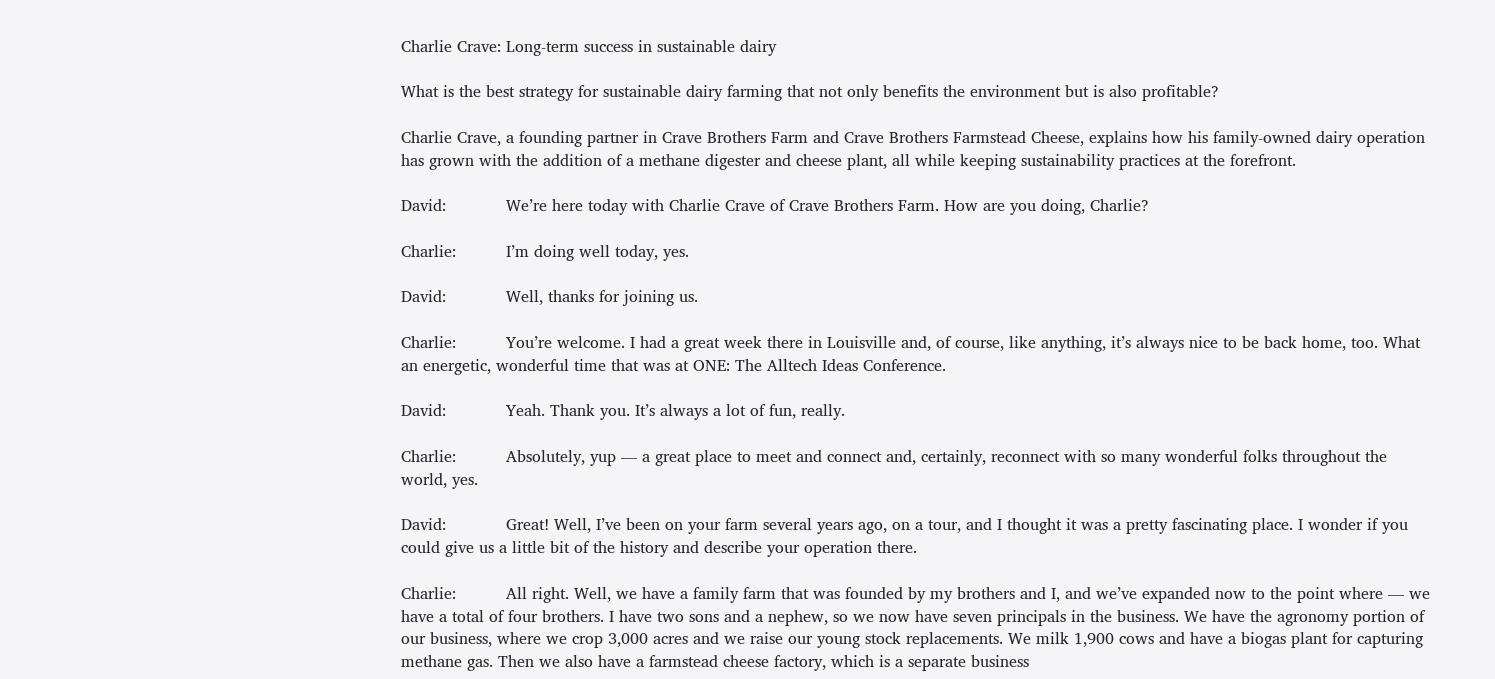Charlie Crave: Long-term success in sustainable dairy

What is the best strategy for sustainable dairy farming that not only benefits the environment but is also profitable?

Charlie Crave, a founding partner in Crave Brothers Farm and Crave Brothers Farmstead Cheese, explains how his family-owned dairy operation has grown with the addition of a methane digester and cheese plant, all while keeping sustainability practices at the forefront.

David:            We’re here today with Charlie Crave of Crave Brothers Farm. How are you doing, Charlie?

Charlie:          I’m doing well today, yes.

David:            Well, thanks for joining us.

Charlie:          You’re welcome. I had a great week there in Louisville and, of course, like anything, it’s always nice to be back home, too. What an energetic, wonderful time that was at ONE: The Alltech Ideas Conference.

David:            Yeah. Thank you. It’s always a lot of fun, really.

Charlie:          Absolutely, yup — a great place to meet and connect and, certainly, reconnect with so many wonderful folks throughout the world, yes.

David:            Great! Well, I’ve been on your farm several years ago, on a tour, and I thought it was a pretty fascinating place. I wonder if you could give us a little bit of the history and describe your operation there.

Charlie:          All right. Well, we have a family farm that was founded by my brothers and I, and we’ve expanded now to the point where — we have a total of four brothers. I have two sons and a nephew, so we now have seven principals in the business. We have the agronomy portion of our business, where we crop 3,000 acres and we raise our young stock replacements. We milk 1,900 cows and have a biogas plant for capturing methane gas. Then we also have a farmstead cheese factory, which is a separate business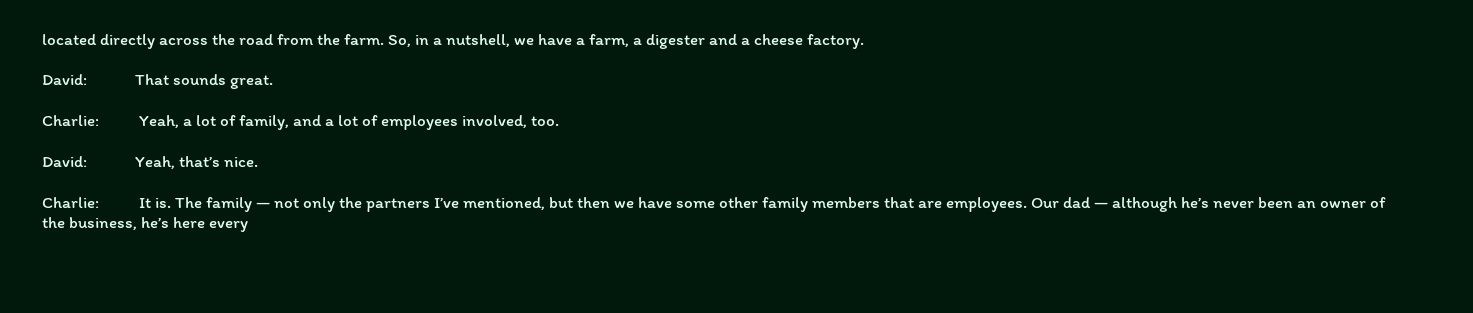located directly across the road from the farm. So, in a nutshell, we have a farm, a digester and a cheese factory.

David:            That sounds great.

Charlie:          Yeah, a lot of family, and a lot of employees involved, too.

David:            Yeah, that’s nice.

Charlie:          It is. The family — not only the partners I’ve mentioned, but then we have some other family members that are employees. Our dad — although he’s never been an owner of the business, he’s here every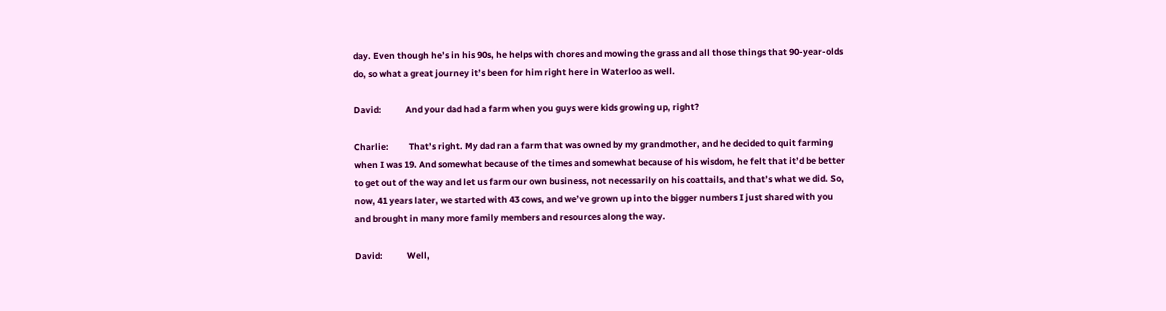day. Even though he’s in his 90s, he helps with chores and mowing the grass and all those things that 90-year-olds do, so what a great journey it’s been for him right here in Waterloo as well.

David:            And your dad had a farm when you guys were kids growing up, right?

Charlie:          That’s right. My dad ran a farm that was owned by my grandmother, and he decided to quit farming when I was 19. And somewhat because of the times and somewhat because of his wisdom, he felt that it’d be better to get out of the way and let us farm our own business, not necessarily on his coattails, and that’s what we did. So, now, 41 years later, we started with 43 cows, and we’ve grown up into the bigger numbers I just shared with you and brought in many more family members and resources along the way.

David:            Well,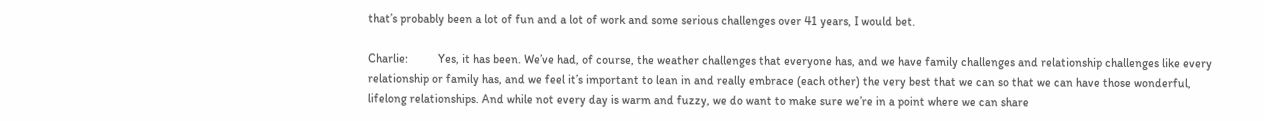that’s probably been a lot of fun and a lot of work and some serious challenges over 41 years, I would bet.

Charlie:          Yes, it has been. We’ve had, of course, the weather challenges that everyone has, and we have family challenges and relationship challenges like every relationship or family has, and we feel it’s important to lean in and really embrace (each other) the very best that we can so that we can have those wonderful, lifelong relationships. And while not every day is warm and fuzzy, we do want to make sure we’re in a point where we can share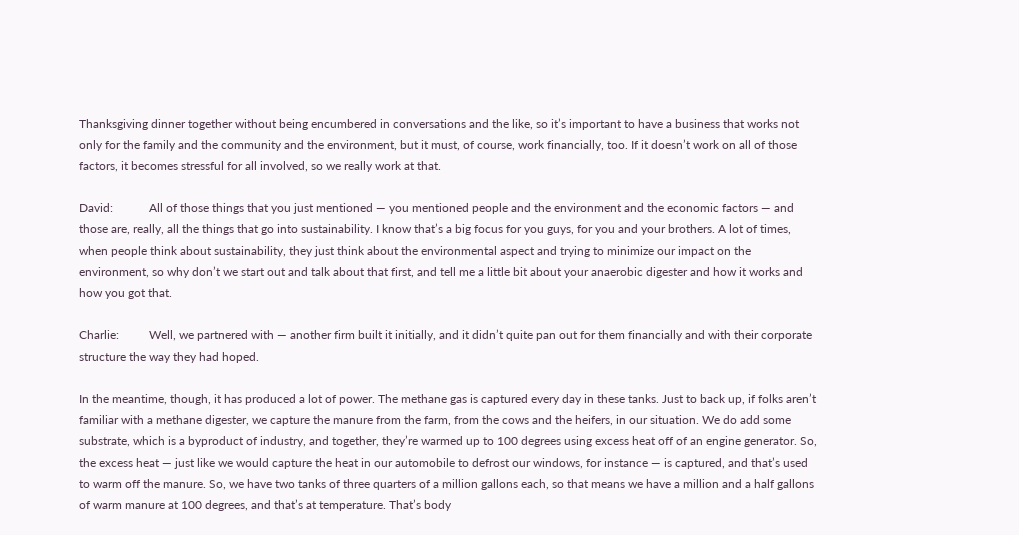Thanksgiving dinner together without being encumbered in conversations and the like, so it’s important to have a business that works not only for the family and the community and the environment, but it must, of course, work financially, too. If it doesn’t work on all of those factors, it becomes stressful for all involved, so we really work at that.

David:            All of those things that you just mentioned — you mentioned people and the environment and the economic factors — and those are, really, all the things that go into sustainability. I know that’s a big focus for you guys, for you and your brothers. A lot of times, when people think about sustainability, they just think about the environmental aspect and trying to minimize our impact on the environment, so why don’t we start out and talk about that first, and tell me a little bit about your anaerobic digester and how it works and how you got that.

Charlie:          Well, we partnered with — another firm built it initially, and it didn’t quite pan out for them financially and with their corporate structure the way they had hoped.

In the meantime, though, it has produced a lot of power. The methane gas is captured every day in these tanks. Just to back up, if folks aren’t familiar with a methane digester, we capture the manure from the farm, from the cows and the heifers, in our situation. We do add some substrate, which is a byproduct of industry, and together, they’re warmed up to 100 degrees using excess heat off of an engine generator. So, the excess heat — just like we would capture the heat in our automobile to defrost our windows, for instance — is captured, and that’s used to warm off the manure. So, we have two tanks of three quarters of a million gallons each, so that means we have a million and a half gallons of warm manure at 100 degrees, and that’s at temperature. That’s body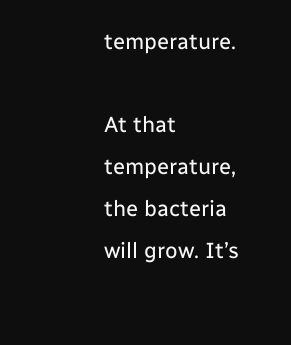temperature.

At that temperature, the bacteria will grow. It’s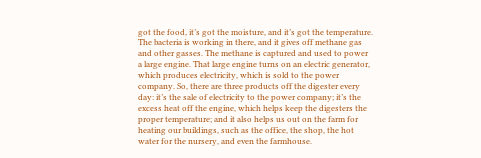got the food, it’s got the moisture, and it’s got the temperature. The bacteria is working in there, and it gives off methane gas and other gasses. The methane is captured and used to power a large engine. That large engine turns on an electric generator, which produces electricity, which is sold to the power company. So, there are three products off the digester every day: it’s the sale of electricity to the power company; it’s the excess heat off the engine, which helps keep the digesters the proper temperature; and it also helps us out on the farm for heating our buildings, such as the office, the shop, the hot water for the nursery, and even the farmhouse.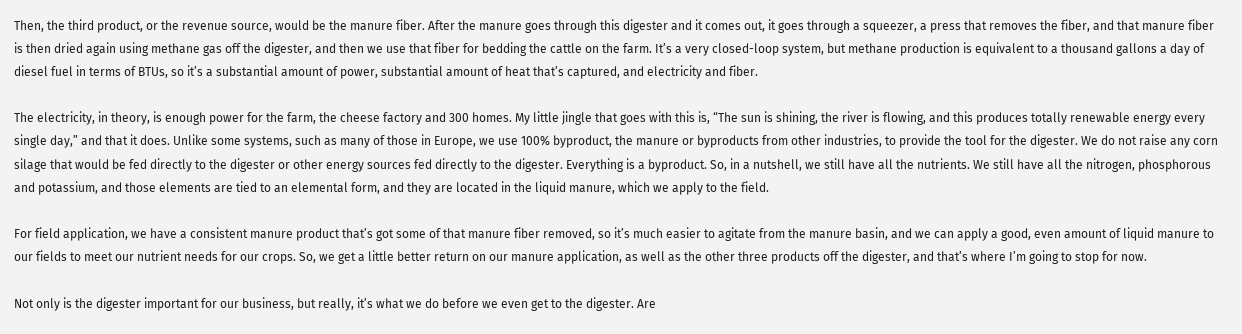Then, the third product, or the revenue source, would be the manure fiber. After the manure goes through this digester and it comes out, it goes through a squeezer, a press that removes the fiber, and that manure fiber is then dried again using methane gas off the digester, and then we use that fiber for bedding the cattle on the farm. It’s a very closed-loop system, but methane production is equivalent to a thousand gallons a day of diesel fuel in terms of BTUs, so it’s a substantial amount of power, substantial amount of heat that’s captured, and electricity and fiber.

The electricity, in theory, is enough power for the farm, the cheese factory and 300 homes. My little jingle that goes with this is, “The sun is shining, the river is flowing, and this produces totally renewable energy every single day,” and that it does. Unlike some systems, such as many of those in Europe, we use 100% byproduct, the manure or byproducts from other industries, to provide the tool for the digester. We do not raise any corn silage that would be fed directly to the digester or other energy sources fed directly to the digester. Everything is a byproduct. So, in a nutshell, we still have all the nutrients. We still have all the nitrogen, phosphorous and potassium, and those elements are tied to an elemental form, and they are located in the liquid manure, which we apply to the field.

For field application, we have a consistent manure product that’s got some of that manure fiber removed, so it’s much easier to agitate from the manure basin, and we can apply a good, even amount of liquid manure to our fields to meet our nutrient needs for our crops. So, we get a little better return on our manure application, as well as the other three products off the digester, and that’s where I’m going to stop for now.

Not only is the digester important for our business, but really, it’s what we do before we even get to the digester. Are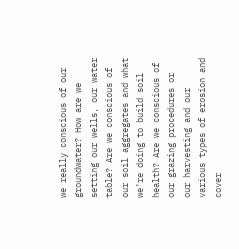we really conscious of our groundwater? How are we setting our wells, our water table? Are we conscious of our soil aggregates and what we’re doing to build soil health? Are we conscious of our grazing procedures or our harvesting and our various types of erosion and cover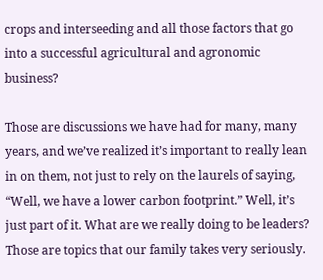crops and interseeding and all those factors that go into a successful agricultural and agronomic business?

Those are discussions we have had for many, many years, and we’ve realized it’s important to really lean in on them, not just to rely on the laurels of saying, “Well, we have a lower carbon footprint.” Well, it’s just part of it. What are we really doing to be leaders? Those are topics that our family takes very seriously.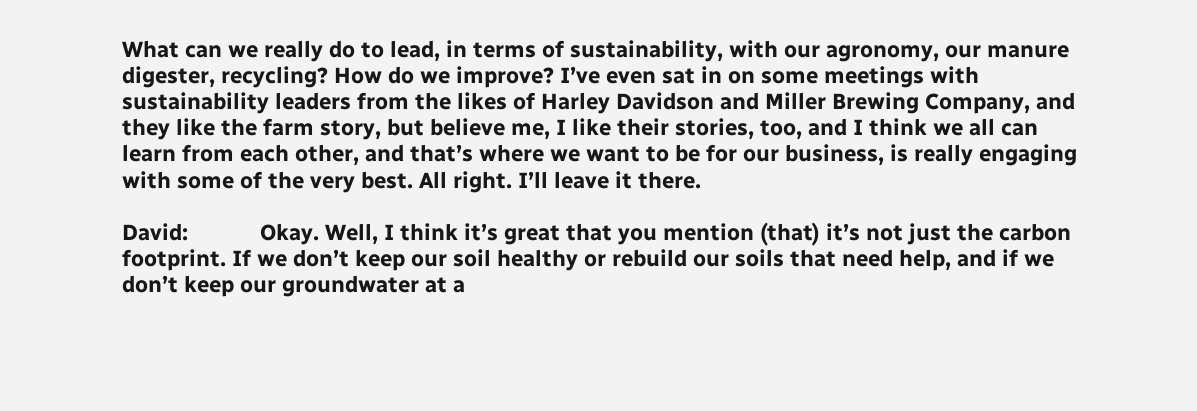What can we really do to lead, in terms of sustainability, with our agronomy, our manure digester, recycling? How do we improve? I’ve even sat in on some meetings with sustainability leaders from the likes of Harley Davidson and Miller Brewing Company, and they like the farm story, but believe me, I like their stories, too, and I think we all can learn from each other, and that’s where we want to be for our business, is really engaging with some of the very best. All right. I’ll leave it there.

David:            Okay. Well, I think it’s great that you mention (that) it’s not just the carbon footprint. If we don’t keep our soil healthy or rebuild our soils that need help, and if we don’t keep our groundwater at a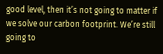good level, then it’s not going to matter if we solve our carbon footprint. We’re still going to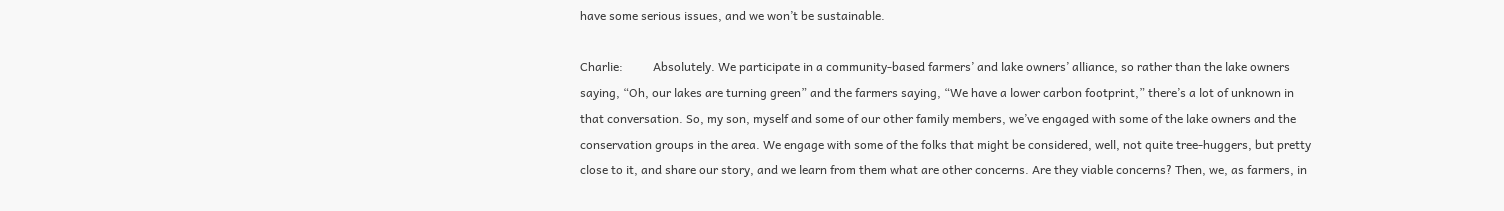have some serious issues, and we won’t be sustainable.

Charlie:          Absolutely. We participate in a community-based farmers’ and lake owners’ alliance, so rather than the lake owners saying, “Oh, our lakes are turning green” and the farmers saying, “We have a lower carbon footprint,” there’s a lot of unknown in that conversation. So, my son, myself and some of our other family members, we’ve engaged with some of the lake owners and the conservation groups in the area. We engage with some of the folks that might be considered, well, not quite tree-huggers, but pretty close to it, and share our story, and we learn from them what are other concerns. Are they viable concerns? Then, we, as farmers, in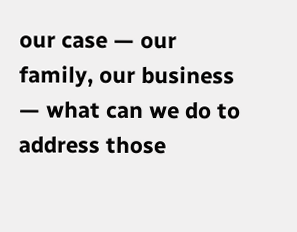our case — our family, our business — what can we do to address those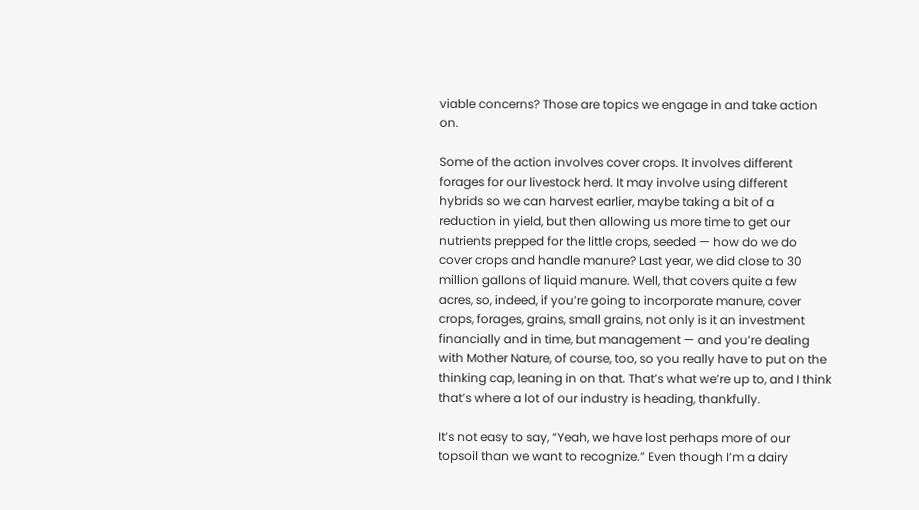viable concerns? Those are topics we engage in and take action on.

Some of the action involves cover crops. It involves different forages for our livestock herd. It may involve using different hybrids so we can harvest earlier, maybe taking a bit of a reduction in yield, but then allowing us more time to get our nutrients prepped for the little crops, seeded — how do we do cover crops and handle manure? Last year, we did close to 30 million gallons of liquid manure. Well, that covers quite a few acres, so, indeed, if you’re going to incorporate manure, cover crops, forages, grains, small grains, not only is it an investment financially and in time, but management — and you’re dealing with Mother Nature, of course, too, so you really have to put on the thinking cap, leaning in on that. That’s what we’re up to, and I think that’s where a lot of our industry is heading, thankfully.

It’s not easy to say, “Yeah, we have lost perhaps more of our topsoil than we want to recognize.” Even though I’m a dairy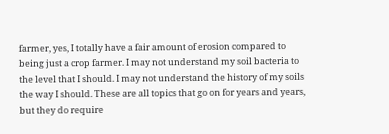farmer, yes, I totally have a fair amount of erosion compared to being just a crop farmer. I may not understand my soil bacteria to the level that I should. I may not understand the history of my soils the way I should. These are all topics that go on for years and years, but they do require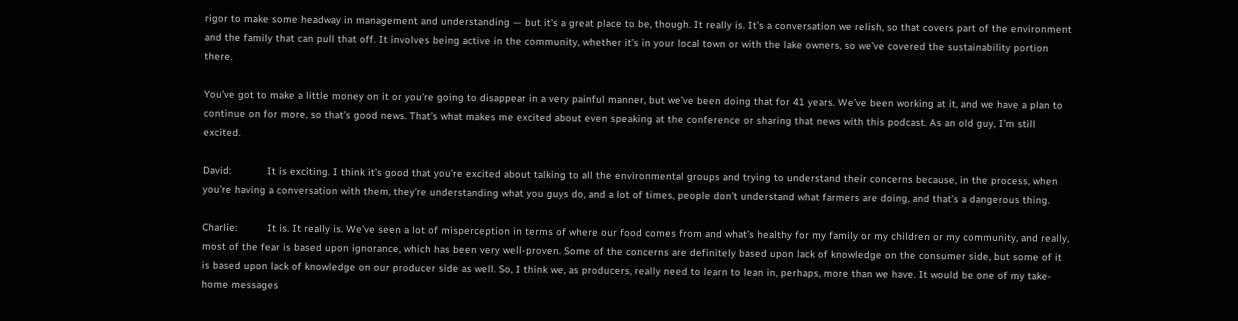rigor to make some headway in management and understanding — but it’s a great place to be, though. It really is. It’s a conversation we relish, so that covers part of the environment and the family that can pull that off. It involves being active in the community, whether it’s in your local town or with the lake owners, so we’ve covered the sustainability portion there.

You’ve got to make a little money on it or you’re going to disappear in a very painful manner, but we’ve been doing that for 41 years. We’ve been working at it, and we have a plan to continue on for more, so that’s good news. That’s what makes me excited about even speaking at the conference or sharing that news with this podcast. As an old guy, I’m still excited.

David:            It is exciting. I think it’s good that you’re excited about talking to all the environmental groups and trying to understand their concerns because, in the process, when you’re having a conversation with them, they’re understanding what you guys do, and a lot of times, people don’t understand what farmers are doing, and that’s a dangerous thing.

Charlie:          It is. It really is. We’ve seen a lot of misperception in terms of where our food comes from and what’s healthy for my family or my children or my community, and really, most of the fear is based upon ignorance, which has been very well-proven. Some of the concerns are definitely based upon lack of knowledge on the consumer side, but some of it is based upon lack of knowledge on our producer side as well. So, I think we, as producers, really need to learn to lean in, perhaps, more than we have. It would be one of my take-home messages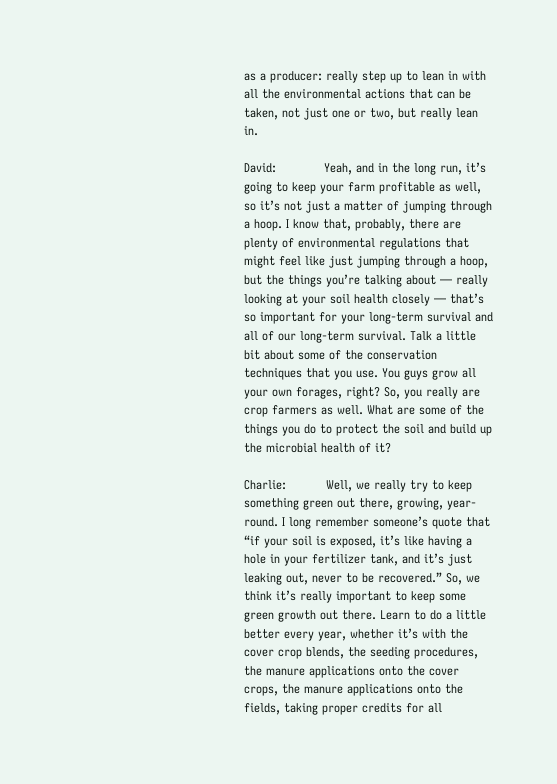as a producer: really step up to lean in with all the environmental actions that can be taken, not just one or two, but really lean in.

David:            Yeah, and in the long run, it’s going to keep your farm profitable as well, so it’s not just a matter of jumping through a hoop. I know that, probably, there are plenty of environmental regulations that might feel like just jumping through a hoop, but the things you’re talking about — really looking at your soil health closely — that’s so important for your long-term survival and all of our long-term survival. Talk a little bit about some of the conservation techniques that you use. You guys grow all your own forages, right? So, you really are crop farmers as well. What are some of the things you do to protect the soil and build up the microbial health of it?

Charlie:          Well, we really try to keep something green out there, growing, year-round. I long remember someone’s quote that “if your soil is exposed, it’s like having a hole in your fertilizer tank, and it’s just leaking out, never to be recovered.” So, we think it’s really important to keep some green growth out there. Learn to do a little better every year, whether it’s with the cover crop blends, the seeding procedures, the manure applications onto the cover crops, the manure applications onto the fields, taking proper credits for all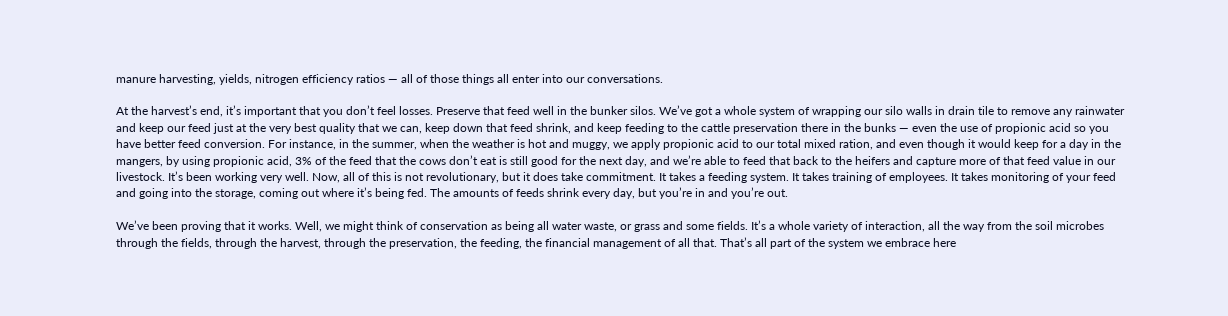manure harvesting, yields, nitrogen efficiency ratios — all of those things all enter into our conversations.

At the harvest’s end, it’s important that you don’t feel losses. Preserve that feed well in the bunker silos. We’ve got a whole system of wrapping our silo walls in drain tile to remove any rainwater and keep our feed just at the very best quality that we can, keep down that feed shrink, and keep feeding to the cattle preservation there in the bunks — even the use of propionic acid so you have better feed conversion. For instance, in the summer, when the weather is hot and muggy, we apply propionic acid to our total mixed ration, and even though it would keep for a day in the mangers, by using propionic acid, 3% of the feed that the cows don’t eat is still good for the next day, and we’re able to feed that back to the heifers and capture more of that feed value in our livestock. It’s been working very well. Now, all of this is not revolutionary, but it does take commitment. It takes a feeding system. It takes training of employees. It takes monitoring of your feed and going into the storage, coming out where it’s being fed. The amounts of feeds shrink every day, but you’re in and you’re out.

We’ve been proving that it works. Well, we might think of conservation as being all water waste, or grass and some fields. It’s a whole variety of interaction, all the way from the soil microbes through the fields, through the harvest, through the preservation, the feeding, the financial management of all that. That’s all part of the system we embrace here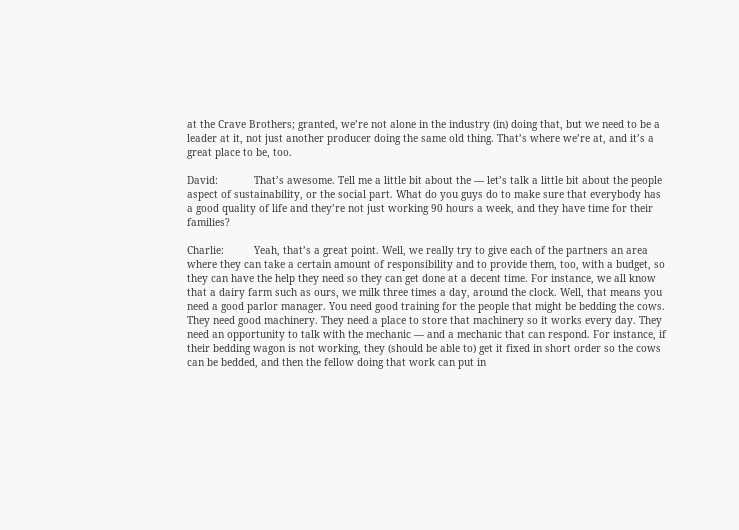at the Crave Brothers; granted, we’re not alone in the industry (in) doing that, but we need to be a leader at it, not just another producer doing the same old thing. That’s where we’re at, and it’s a great place to be, too.

David:            That’s awesome. Tell me a little bit about the — let’s talk a little bit about the people aspect of sustainability, or the social part. What do you guys do to make sure that everybody has a good quality of life and they’re not just working 90 hours a week, and they have time for their families?

Charlie:          Yeah, that’s a great point. Well, we really try to give each of the partners an area where they can take a certain amount of responsibility and to provide them, too, with a budget, so they can have the help they need so they can get done at a decent time. For instance, we all know that a dairy farm such as ours, we milk three times a day, around the clock. Well, that means you need a good parlor manager. You need good training for the people that might be bedding the cows. They need good machinery. They need a place to store that machinery so it works every day. They need an opportunity to talk with the mechanic — and a mechanic that can respond. For instance, if their bedding wagon is not working, they (should be able to) get it fixed in short order so the cows can be bedded, and then the fellow doing that work can put in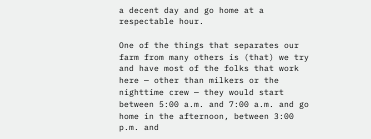a decent day and go home at a respectable hour.

One of the things that separates our farm from many others is (that) we try and have most of the folks that work here — other than milkers or the nighttime crew — they would start between 5:00 a.m. and 7:00 a.m. and go home in the afternoon, between 3:00 p.m. and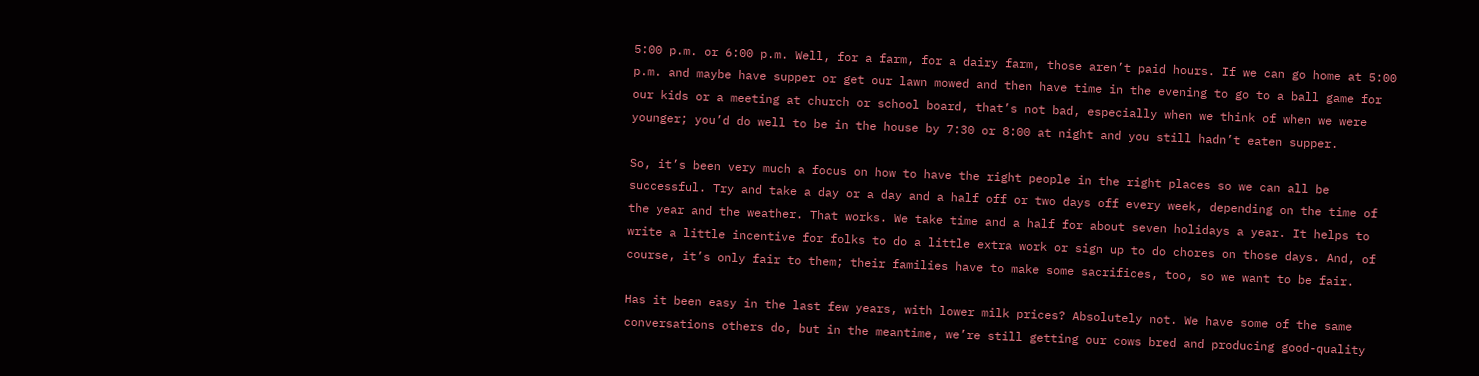5:00 p.m. or 6:00 p.m. Well, for a farm, for a dairy farm, those aren’t paid hours. If we can go home at 5:00 p.m. and maybe have supper or get our lawn mowed and then have time in the evening to go to a ball game for our kids or a meeting at church or school board, that’s not bad, especially when we think of when we were younger; you’d do well to be in the house by 7:30 or 8:00 at night and you still hadn’t eaten supper.

So, it’s been very much a focus on how to have the right people in the right places so we can all be successful. Try and take a day or a day and a half off or two days off every week, depending on the time of the year and the weather. That works. We take time and a half for about seven holidays a year. It helps to write a little incentive for folks to do a little extra work or sign up to do chores on those days. And, of course, it’s only fair to them; their families have to make some sacrifices, too, so we want to be fair.

Has it been easy in the last few years, with lower milk prices? Absolutely not. We have some of the same conversations others do, but in the meantime, we’re still getting our cows bred and producing good-quality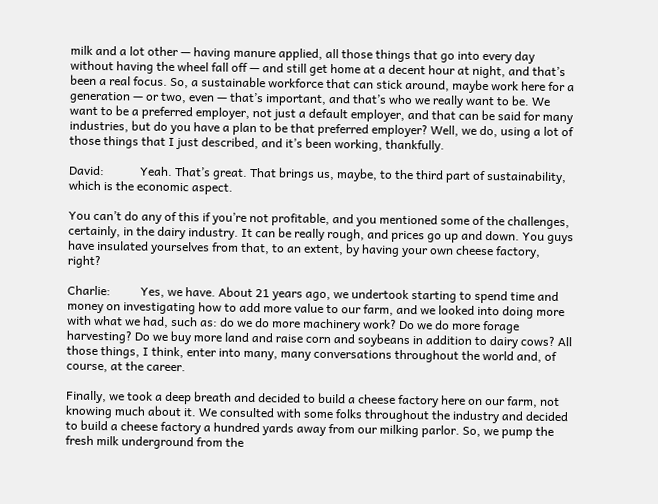milk and a lot other — having manure applied, all those things that go into every day without having the wheel fall off — and still get home at a decent hour at night, and that’s been a real focus. So, a sustainable workforce that can stick around, maybe work here for a generation — or two, even — that’s important, and that’s who we really want to be. We want to be a preferred employer, not just a default employer, and that can be said for many industries, but do you have a plan to be that preferred employer? Well, we do, using a lot of those things that I just described, and it’s been working, thankfully.

David:            Yeah. That’s great. That brings us, maybe, to the third part of sustainability, which is the economic aspect.

You can’t do any of this if you’re not profitable, and you mentioned some of the challenges, certainly, in the dairy industry. It can be really rough, and prices go up and down. You guys have insulated yourselves from that, to an extent, by having your own cheese factory, right?

Charlie:          Yes, we have. About 21 years ago, we undertook starting to spend time and money on investigating how to add more value to our farm, and we looked into doing more with what we had, such as: do we do more machinery work? Do we do more forage harvesting? Do we buy more land and raise corn and soybeans in addition to dairy cows? All those things, I think, enter into many, many conversations throughout the world and, of course, at the career.

Finally, we took a deep breath and decided to build a cheese factory here on our farm, not knowing much about it. We consulted with some folks throughout the industry and decided to build a cheese factory a hundred yards away from our milking parlor. So, we pump the fresh milk underground from the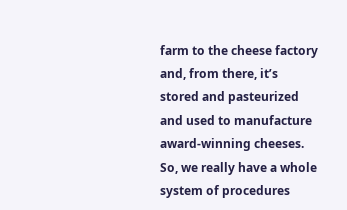farm to the cheese factory and, from there, it’s stored and pasteurized and used to manufacture award-winning cheeses. So, we really have a whole system of procedures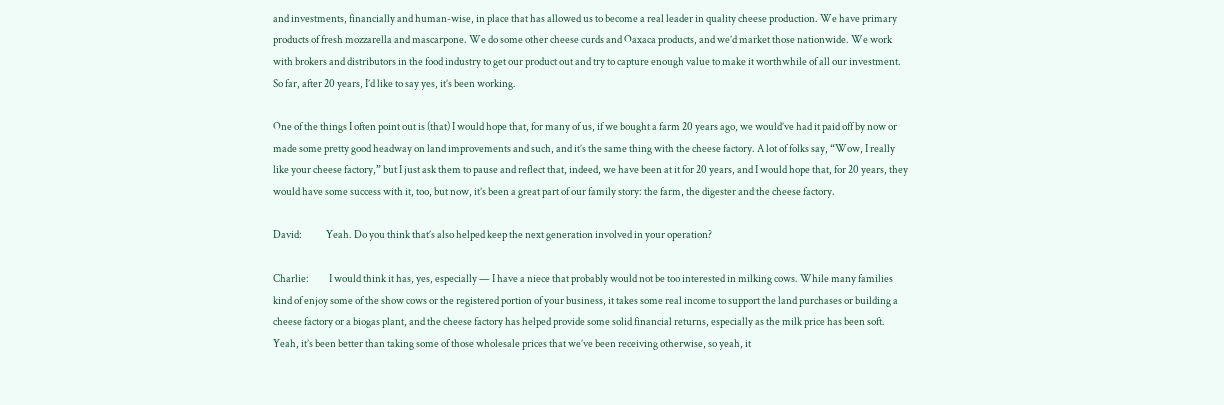and investments, financially and human-wise, in place that has allowed us to become a real leader in quality cheese production. We have primary products of fresh mozzarella and mascarpone. We do some other cheese curds and Oaxaca products, and we’d market those nationwide. We work with brokers and distributors in the food industry to get our product out and try to capture enough value to make it worthwhile of all our investment. So far, after 20 years, I’d like to say yes, it’s been working.

One of the things I often point out is (that) I would hope that, for many of us, if we bought a farm 20 years ago, we would’ve had it paid off by now or made some pretty good headway on land improvements and such, and it’s the same thing with the cheese factory. A lot of folks say, “Wow, I really like your cheese factory,” but I just ask them to pause and reflect that, indeed, we have been at it for 20 years, and I would hope that, for 20 years, they would have some success with it, too, but now, it’s been a great part of our family story: the farm, the digester and the cheese factory.

David:            Yeah. Do you think that’s also helped keep the next generation involved in your operation?

Charlie:          I would think it has, yes, especially — I have a niece that probably would not be too interested in milking cows. While many families kind of enjoy some of the show cows or the registered portion of your business, it takes some real income to support the land purchases or building a cheese factory or a biogas plant, and the cheese factory has helped provide some solid financial returns, especially as the milk price has been soft. Yeah, it’s been better than taking some of those wholesale prices that we’ve been receiving otherwise, so yeah, it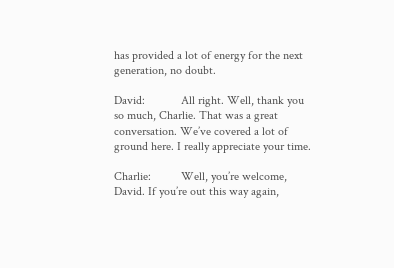has provided a lot of energy for the next generation, no doubt.

David:            All right. Well, thank you so much, Charlie. That was a great conversation. We’ve covered a lot of ground here. I really appreciate your time.

Charlie:          Well, you’re welcome, David. If you’re out this way again,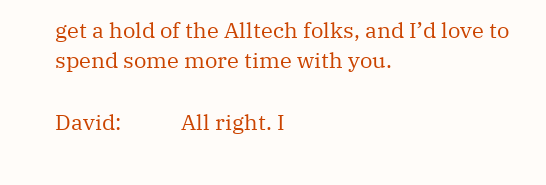get a hold of the Alltech folks, and I’d love to spend some more time with you.

David:            All right. I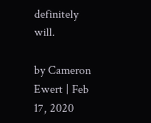definitely will.

by Cameron Ewert | Feb 17, 2020